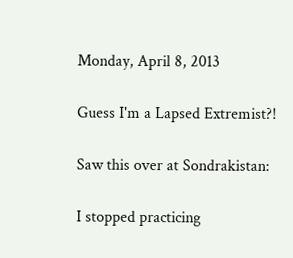Monday, April 8, 2013

Guess I'm a Lapsed Extremist?!

Saw this over at Sondrakistan:

I stopped practicing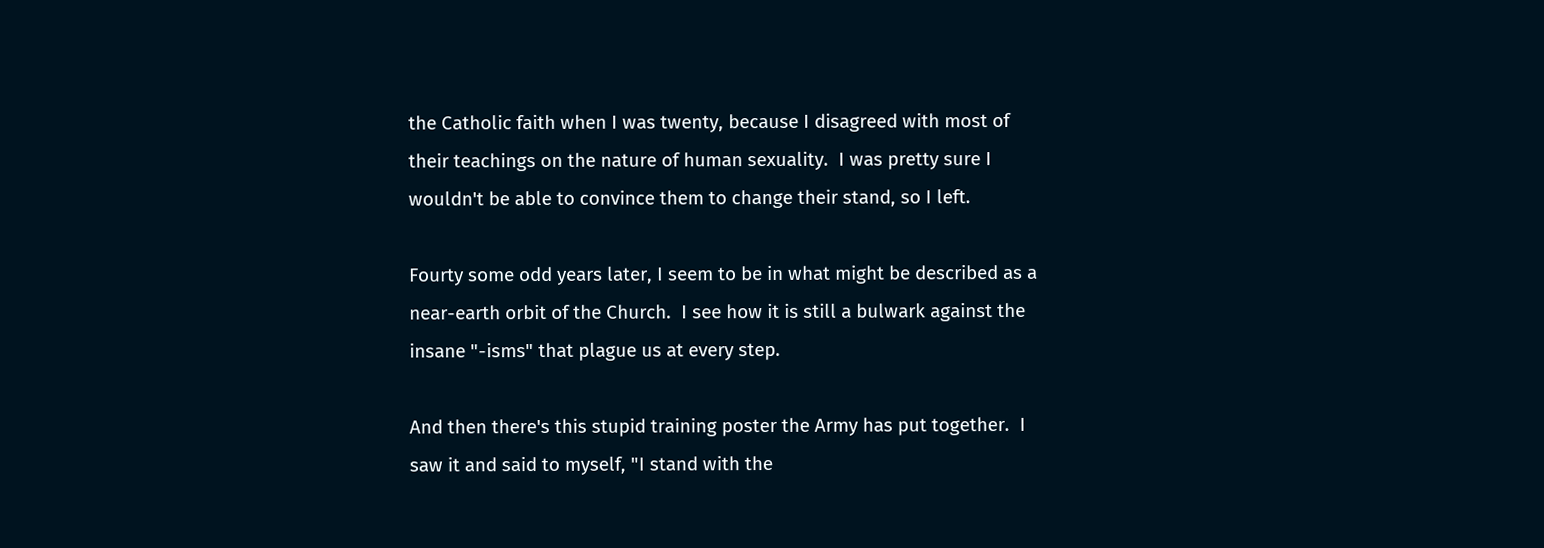the Catholic faith when I was twenty, because I disagreed with most of their teachings on the nature of human sexuality.  I was pretty sure I wouldn't be able to convince them to change their stand, so I left.

Fourty some odd years later, I seem to be in what might be described as a near-earth orbit of the Church.  I see how it is still a bulwark against the insane "-isms" that plague us at every step.

And then there's this stupid training poster the Army has put together.  I saw it and said to myself, "I stand with the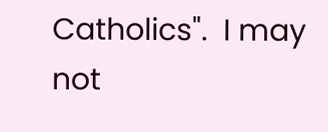Catholics".  I may not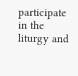participate in the liturgy and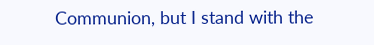Communion, but I stand with the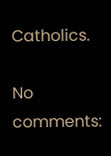Catholics.

No comments: